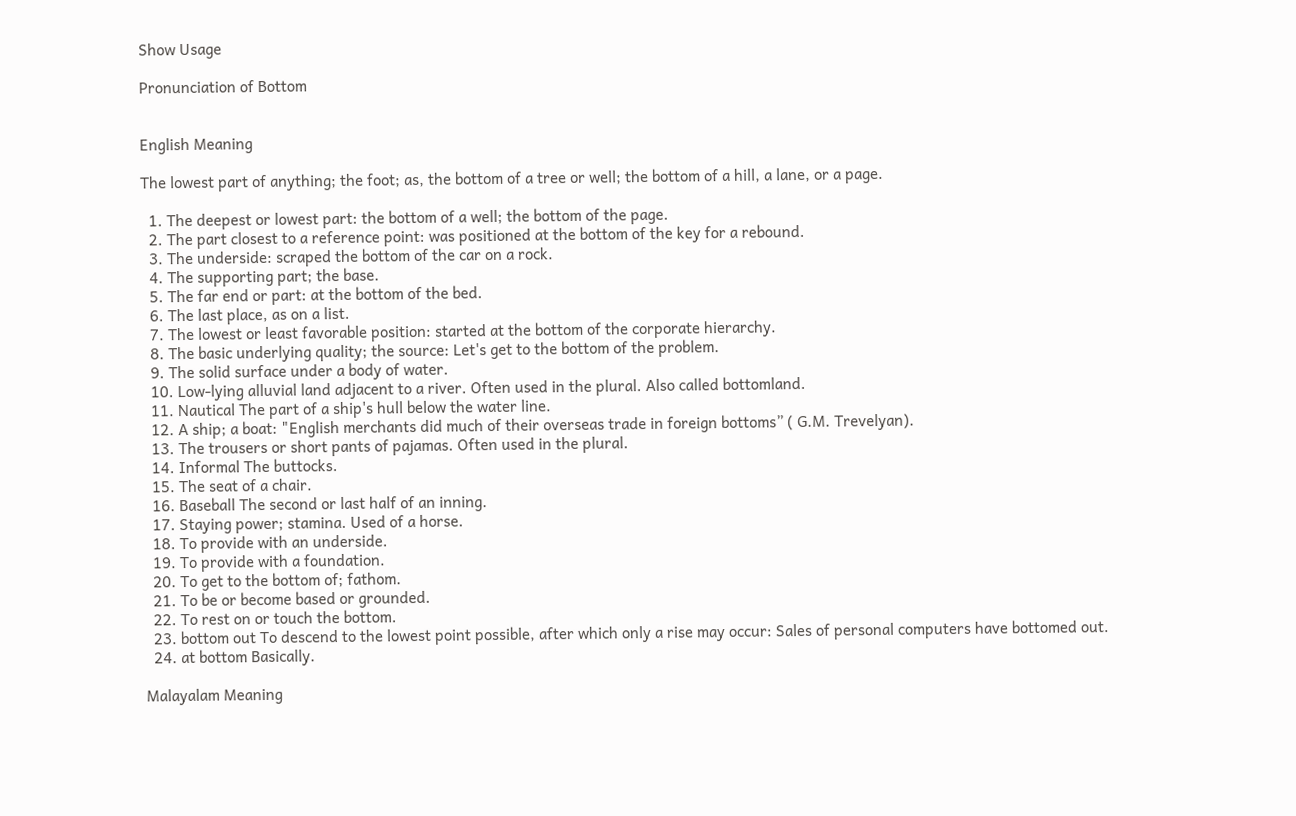Show Usage

Pronunciation of Bottom


English Meaning

The lowest part of anything; the foot; as, the bottom of a tree or well; the bottom of a hill, a lane, or a page.

  1. The deepest or lowest part: the bottom of a well; the bottom of the page.
  2. The part closest to a reference point: was positioned at the bottom of the key for a rebound.
  3. The underside: scraped the bottom of the car on a rock.
  4. The supporting part; the base.
  5. The far end or part: at the bottom of the bed.
  6. The last place, as on a list.
  7. The lowest or least favorable position: started at the bottom of the corporate hierarchy.
  8. The basic underlying quality; the source: Let's get to the bottom of the problem.
  9. The solid surface under a body of water.
  10. Low-lying alluvial land adjacent to a river. Often used in the plural. Also called bottomland.
  11. Nautical The part of a ship's hull below the water line.
  12. A ship; a boat: "English merchants did much of their overseas trade in foreign bottoms” ( G.M. Trevelyan).
  13. The trousers or short pants of pajamas. Often used in the plural.
  14. Informal The buttocks.
  15. The seat of a chair.
  16. Baseball The second or last half of an inning.
  17. Staying power; stamina. Used of a horse.
  18. To provide with an underside.
  19. To provide with a foundation.
  20. To get to the bottom of; fathom.
  21. To be or become based or grounded.
  22. To rest on or touch the bottom.
  23. bottom out To descend to the lowest point possible, after which only a rise may occur: Sales of personal computers have bottomed out.
  24. at bottom Basically.

Malayalam Meaning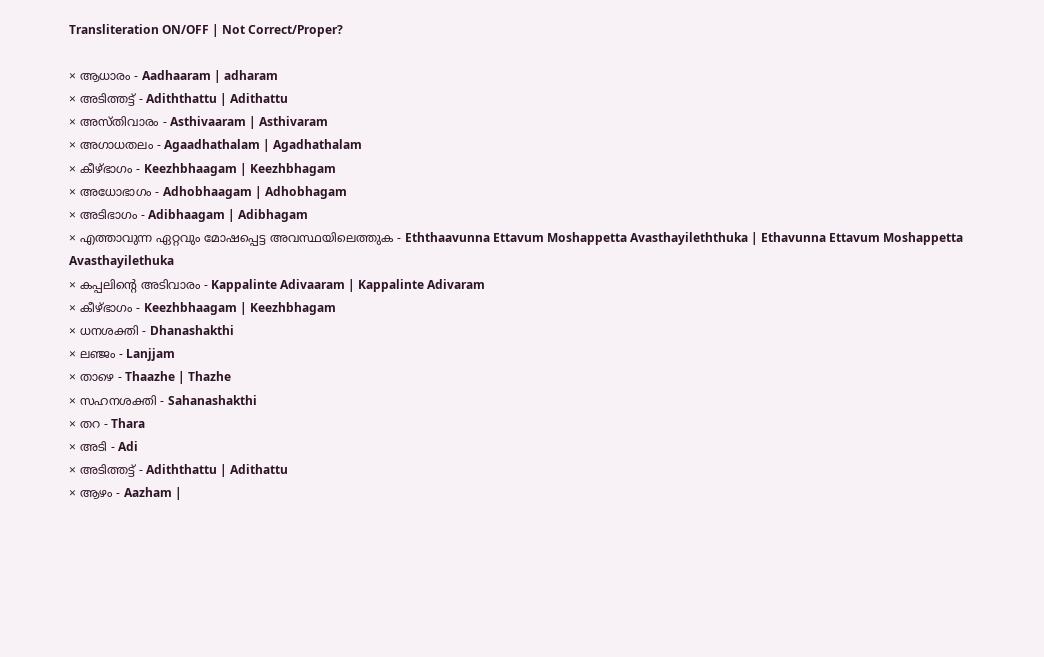Transliteration ON/OFF | Not Correct/Proper?

× ആധാരം - Aadhaaram | adharam
× അടിത്തട്ട്‌ - Adiththattu | Adithattu
× അസ്‌തിവാരം - Asthivaaram | Asthivaram
× അഗാധതലം - Agaadhathalam | Agadhathalam
× കീഴ്ഭാഗം - Keezhbhaagam | Keezhbhagam
× അധോഭാഗം - Adhobhaagam | Adhobhagam
× അടിഭാഗം - Adibhaagam | Adibhagam
× എത്താവുന്ന ഏറ്റവും മോഷപ്പെട്ട അവസ്ഥയിലെത്തുക - Eththaavunna Ettavum Moshappetta Avasthayileththuka | Ethavunna Ettavum Moshappetta Avasthayilethuka
× കപ്പലിന്റെ അടിവാരം - Kappalinte Adivaaram | Kappalinte Adivaram
× കീഴ്‌ഭാഗം - Keezhbhaagam | Keezhbhagam
× ധനശക്തി - Dhanashakthi
× ലഞ്ജം - Lanjjam
× താഴെ - Thaazhe | Thazhe
× സഹനശക്തി - Sahanashakthi
× തറ - Thara
× അടി - Adi
× അടിത്തട്ട് - Adiththattu | Adithattu
× ആഴം - Aazham |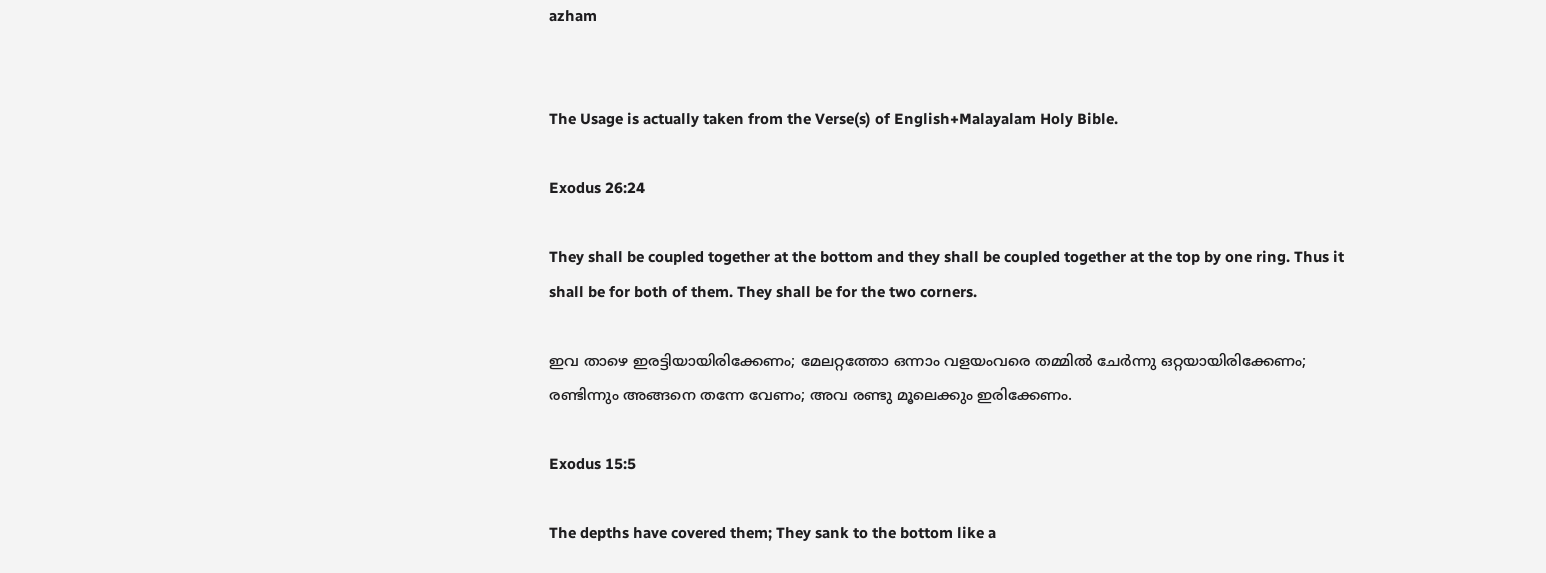azham


The Usage is actually taken from the Verse(s) of English+Malayalam Holy Bible.

Exodus 26:24

They shall be coupled together at the bottom and they shall be coupled together at the top by one ring. Thus it shall be for both of them. They shall be for the two corners.

ഇവ താഴെ ഇരട്ടിയായിരിക്കേണം; മേലറ്റത്തോ ഒന്നാം വളയംവരെ തമ്മിൽ ചേർന്നു ഒറ്റയായിരിക്കേണം; രണ്ടിന്നും അങ്ങനെ തന്നേ വേണം; അവ രണ്ടു മൂലെക്കും ഇരിക്കേണം.

Exodus 15:5

The depths have covered them; They sank to the bottom like a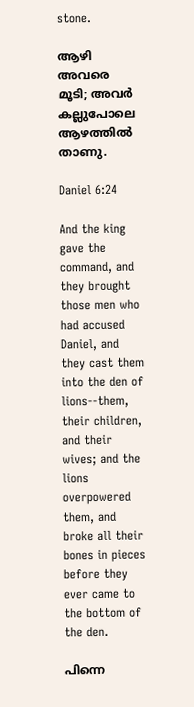stone.

ആഴി അവരെ മൂടി; അവർ കല്ലുപോലെ ആഴത്തിൽ താണു.

Daniel 6:24

And the king gave the command, and they brought those men who had accused Daniel, and they cast them into the den of lions--them, their children, and their wives; and the lions overpowered them, and broke all their bones in pieces before they ever came to the bottom of the den.

പിന്നെ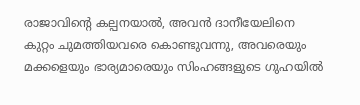രാജാവിന്റെ കല്പനയാൽ, അവൻ ദാനീയേലിനെ കുറ്റം ചുമത്തിയവരെ കൊണ്ടുവന്നു, അവരെയും മക്കളെയും ഭാര്യമാരെയും സിംഹങ്ങളുടെ ഗുഹയിൽ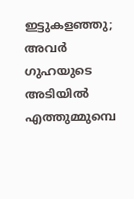ഇട്ടുകളഞ്ഞു; അവർ ഗുഹയുടെ അടിയിൽ എത്തുമ്മുമ്പെ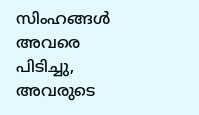സിംഹങ്ങൾ അവരെ പിടിച്ചു, അവരുടെ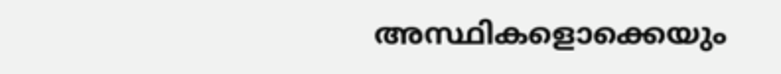അസ്ഥികളൊക്കെയും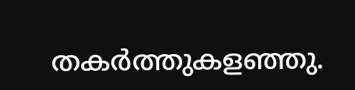തകർത്തുകളഞ്ഞു.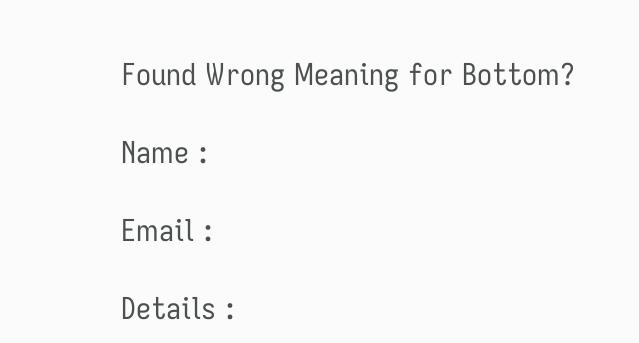Found Wrong Meaning for Bottom?

Name :

Email :

Details :